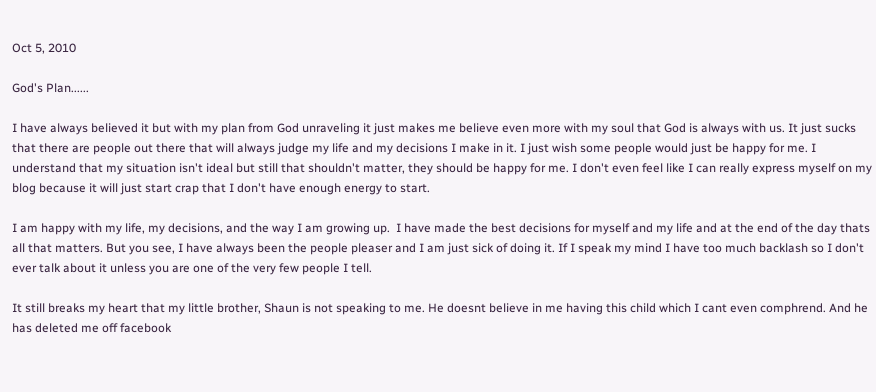Oct 5, 2010

God's Plan......

I have always believed it but with my plan from God unraveling it just makes me believe even more with my soul that God is always with us. It just sucks that there are people out there that will always judge my life and my decisions I make in it. I just wish some people would just be happy for me. I understand that my situation isn't ideal but still that shouldn't matter, they should be happy for me. I don't even feel like I can really express myself on my blog because it will just start crap that I don't have enough energy to start.

I am happy with my life, my decisions, and the way I am growing up.  I have made the best decisions for myself and my life and at the end of the day thats all that matters. But you see, I have always been the people pleaser and I am just sick of doing it. If I speak my mind I have too much backlash so I don't ever talk about it unless you are one of the very few people I tell.

It still breaks my heart that my little brother, Shaun is not speaking to me. He doesnt believe in me having this child which I cant even comphrend. And he has deleted me off facebook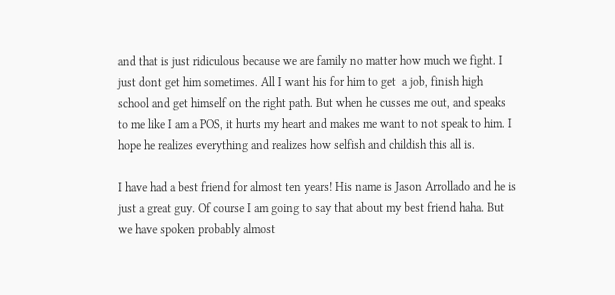and that is just ridiculous because we are family no matter how much we fight. I just dont get him sometimes. All I want his for him to get  a job, finish high school and get himself on the right path. But when he cusses me out, and speaks to me like I am a POS, it hurts my heart and makes me want to not speak to him. I hope he realizes everything and realizes how selfish and childish this all is.

I have had a best friend for almost ten years! His name is Jason Arrollado and he is just a great guy. Of course I am going to say that about my best friend haha. But we have spoken probably almost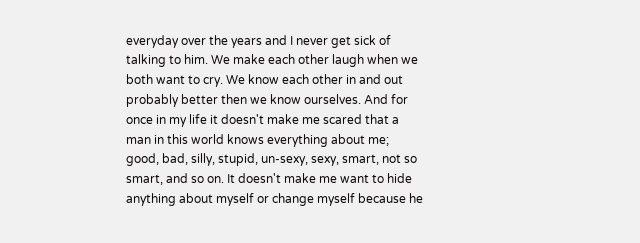everyday over the years and I never get sick of talking to him. We make each other laugh when we both want to cry. We know each other in and out probably better then we know ourselves. And for once in my life it doesn't make me scared that a man in this world knows everything about me; good, bad, silly, stupid, un-sexy, sexy, smart, not so smart, and so on. It doesn't make me want to hide anything about myself or change myself because he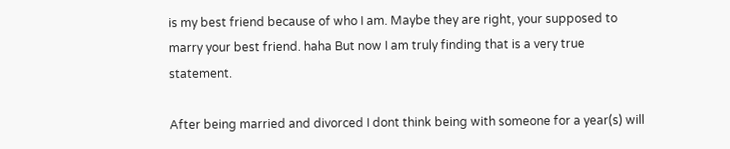is my best friend because of who I am. Maybe they are right, your supposed to marry your best friend. haha But now I am truly finding that is a very true statement.

After being married and divorced I dont think being with someone for a year(s) will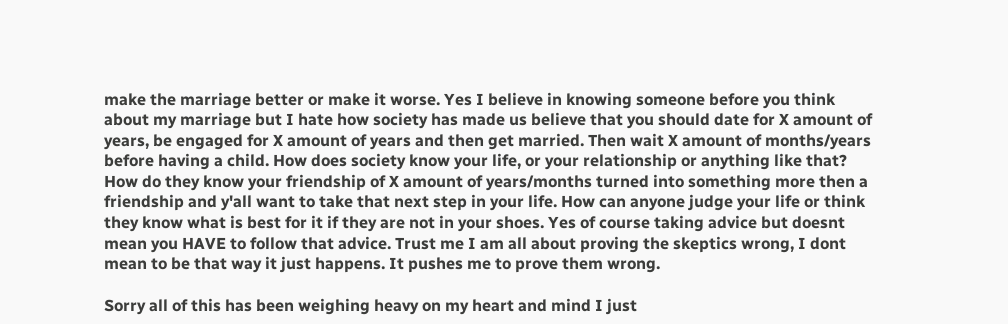make the marriage better or make it worse. Yes I believe in knowing someone before you think about my marriage but I hate how society has made us believe that you should date for X amount of years, be engaged for X amount of years and then get married. Then wait X amount of months/years before having a child. How does society know your life, or your relationship or anything like that? How do they know your friendship of X amount of years/months turned into something more then a friendship and y'all want to take that next step in your life. How can anyone judge your life or think they know what is best for it if they are not in your shoes. Yes of course taking advice but doesnt mean you HAVE to follow that advice. Trust me I am all about proving the skeptics wrong, I dont mean to be that way it just happens. It pushes me to prove them wrong.

Sorry all of this has been weighing heavy on my heart and mind I just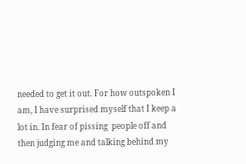needed to get it out. For how outspoken I am, I have surprised myself that I keep a lot in. In fear of pissing  people off and then judging me and talking behind my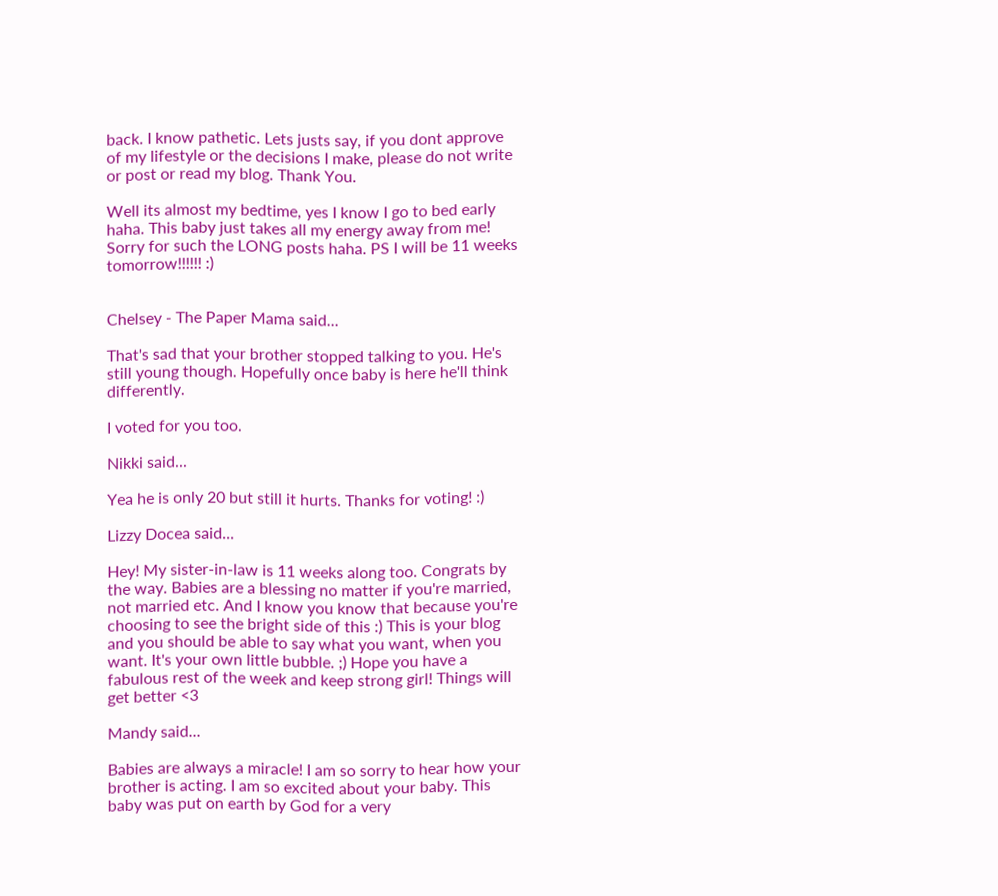back. I know pathetic. Lets justs say, if you dont approve of my lifestyle or the decisions I make, please do not write or post or read my blog. Thank You.

Well its almost my bedtime, yes I know I go to bed early haha. This baby just takes all my energy away from me! Sorry for such the LONG posts haha. PS I will be 11 weeks tomorrow!!!!!! :)


Chelsey - The Paper Mama said...

That's sad that your brother stopped talking to you. He's still young though. Hopefully once baby is here he'll think differently.

I voted for you too.

Nikki said...

Yea he is only 20 but still it hurts. Thanks for voting! :)

Lizzy Docea said...

Hey! My sister-in-law is 11 weeks along too. Congrats by the way. Babies are a blessing no matter if you're married, not married etc. And I know you know that because you're choosing to see the bright side of this :) This is your blog and you should be able to say what you want, when you want. It's your own little bubble. ;) Hope you have a fabulous rest of the week and keep strong girl! Things will get better <3

Mandy said...

Babies are always a miracle! I am so sorry to hear how your brother is acting. I am so excited about your baby. This baby was put on earth by God for a very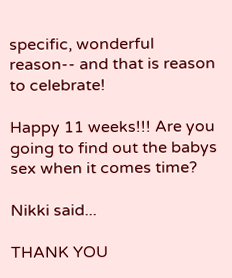specific, wonderful reason-- and that is reason to celebrate!

Happy 11 weeks!!! Are you going to find out the babys sex when it comes time?

Nikki said...

THANK YOU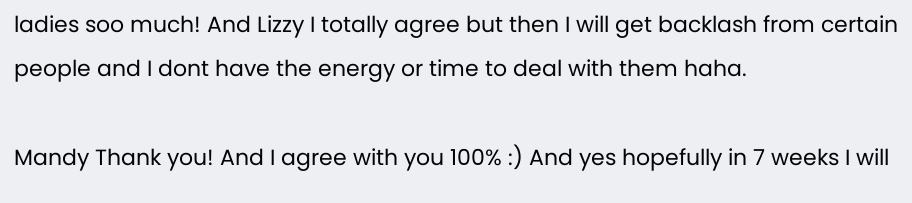ladies soo much! And Lizzy I totally agree but then I will get backlash from certain people and I dont have the energy or time to deal with them haha.

Mandy Thank you! And I agree with you 100% :) And yes hopefully in 7 weeks I will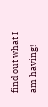find out what I am having!